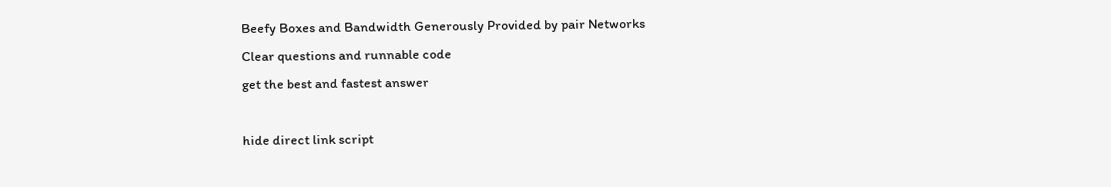Beefy Boxes and Bandwidth Generously Provided by pair Networks
Clear questions and runnable code
get the best and fastest answer

hide direct link script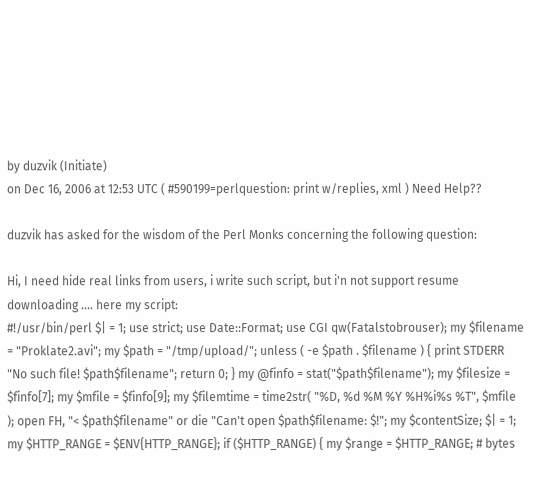by duzvik (Initiate)
on Dec 16, 2006 at 12:53 UTC ( #590199=perlquestion: print w/replies, xml ) Need Help??

duzvik has asked for the wisdom of the Perl Monks concerning the following question:

Hi, I need hide real links from users, i write such script, but i'n not support resume downloading .... here my script:
#!/usr/bin/perl $| = 1; use strict; use Date::Format; use CGI qw(Fatalstobrouser); my $filename = "Proklate2.avi"; my $path = "/tmp/upload/"; unless ( -e $path . $filename ) { print STDERR "No such file! $path$filename"; return 0; } my @finfo = stat("$path$filename"); my $filesize = $finfo[7]; my $mfile = $finfo[9]; my $filemtime = time2str( "%D, %d %M %Y %H%i%s %T", $mfile ); open FH, "< $path$filename" or die "Can't open $path$filename: $!"; my $contentSize; $| = 1; my $HTTP_RANGE = $ENV{HTTP_RANGE}; if ($HTTP_RANGE) { my $range = $HTTP_RANGE; # bytes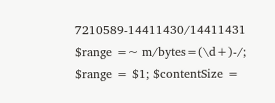7210589-14411430/14411431 $range =~ m/bytes=(\d+)-/; $range = $1; $contentSize =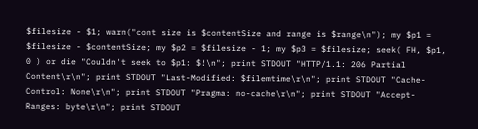$filesize - $1; warn("cont size is $contentSize and range is $range\n"); my $p1 = $filesize - $contentSize; my $p2 = $filesize - 1; my $p3 = $filesize; seek( FH, $p1, 0 ) or die "Couldn't seek to $p1: $!\n"; print STDOUT "HTTP/1.1: 206 Partial Content\r\n"; print STDOUT "Last-Modified: $filemtime\r\n"; print STDOUT "Cache-Control: None\r\n"; print STDOUT "Pragma: no-cache\r\n"; print STDOUT "Accept-Ranges: byte\r\n"; print STDOUT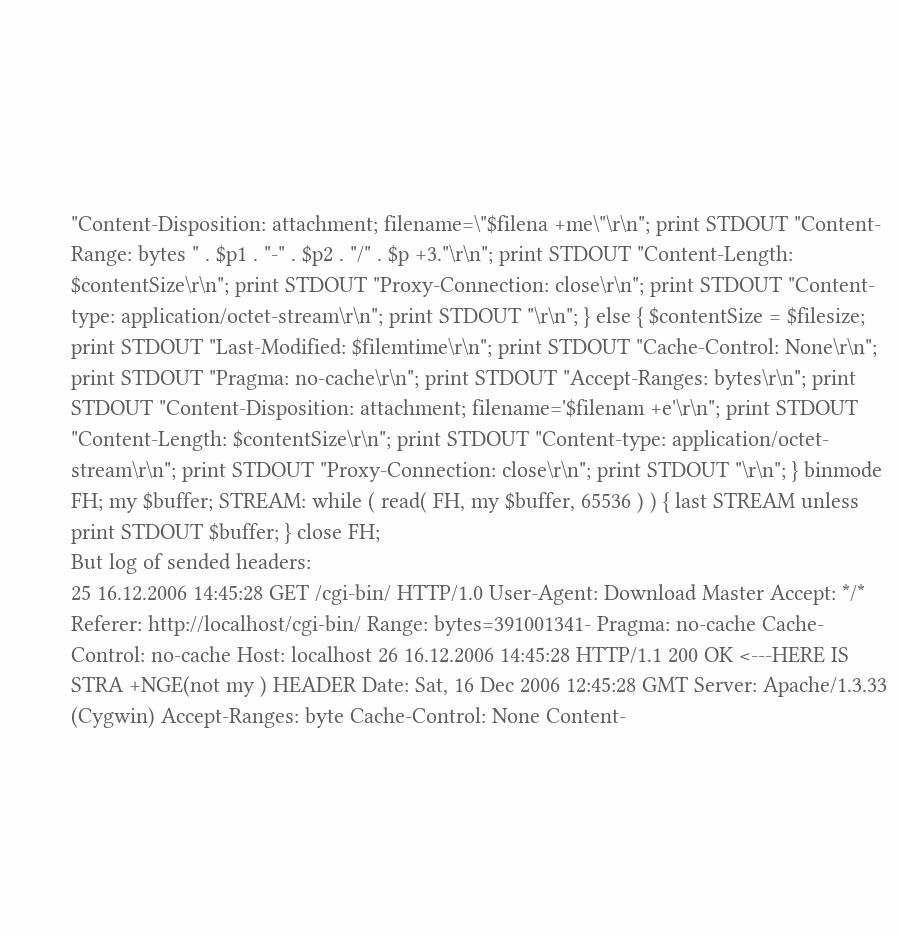"Content-Disposition: attachment; filename=\"$filena +me\"\r\n"; print STDOUT "Content-Range: bytes " . $p1 . "-" . $p2 . "/" . $p +3."\r\n"; print STDOUT "Content-Length: $contentSize\r\n"; print STDOUT "Proxy-Connection: close\r\n"; print STDOUT "Content-type: application/octet-stream\r\n"; print STDOUT "\r\n"; } else { $contentSize = $filesize; print STDOUT "Last-Modified: $filemtime\r\n"; print STDOUT "Cache-Control: None\r\n"; print STDOUT "Pragma: no-cache\r\n"; print STDOUT "Accept-Ranges: bytes\r\n"; print STDOUT "Content-Disposition: attachment; filename='$filenam +e'\r\n"; print STDOUT "Content-Length: $contentSize\r\n"; print STDOUT "Content-type: application/octet-stream\r\n"; print STDOUT "Proxy-Connection: close\r\n"; print STDOUT "\r\n"; } binmode FH; my $buffer; STREAM: while ( read( FH, my $buffer, 65536 ) ) { last STREAM unless print STDOUT $buffer; } close FH;
But log of sended headers:
25 16.12.2006 14:45:28 GET /cgi-bin/ HTTP/1.0 User-Agent: Download Master Accept: */* Referer: http://localhost/cgi-bin/ Range: bytes=391001341- Pragma: no-cache Cache-Control: no-cache Host: localhost 26 16.12.2006 14:45:28 HTTP/1.1 200 OK <---HERE IS STRA +NGE(not my ) HEADER Date: Sat, 16 Dec 2006 12:45:28 GMT Server: Apache/1.3.33 (Cygwin) Accept-Ranges: byte Cache-Control: None Content-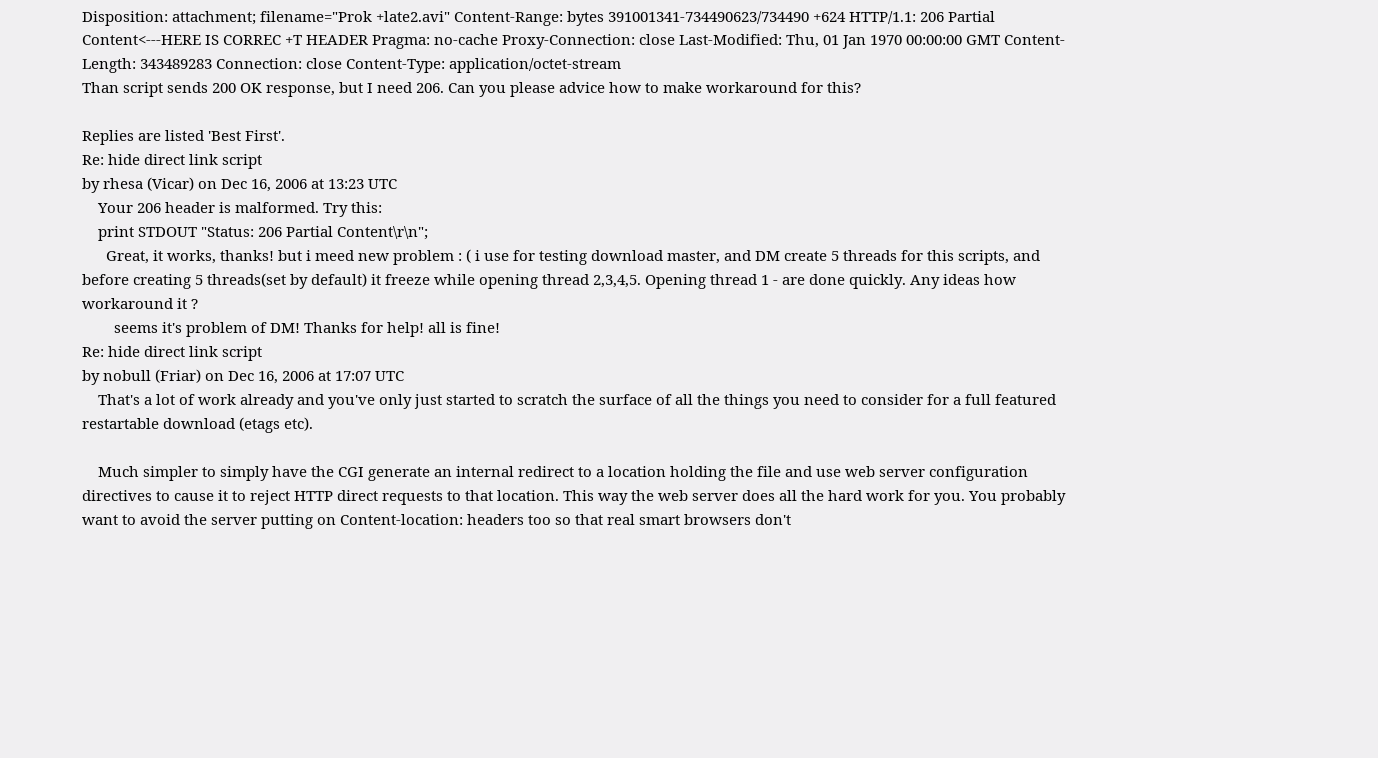Disposition: attachment; filename="Prok +late2.avi" Content-Range: bytes 391001341-734490623/734490 +624 HTTP/1.1: 206 Partial Content<---HERE IS CORREC +T HEADER Pragma: no-cache Proxy-Connection: close Last-Modified: Thu, 01 Jan 1970 00:00:00 GMT Content-Length: 343489283 Connection: close Content-Type: application/octet-stream
Than script sends 200 OK response, but I need 206. Can you please advice how to make workaround for this?

Replies are listed 'Best First'.
Re: hide direct link script
by rhesa (Vicar) on Dec 16, 2006 at 13:23 UTC
    Your 206 header is malformed. Try this:
    print STDOUT "Status: 206 Partial Content\r\n";
      Great, it works, thanks! but i meed new problem : ( i use for testing download master, and DM create 5 threads for this scripts, and before creating 5 threads(set by default) it freeze while opening thread 2,3,4,5. Opening thread 1 - are done quickly. Any ideas how workaround it ?
        seems it's problem of DM! Thanks for help! all is fine!
Re: hide direct link script
by nobull (Friar) on Dec 16, 2006 at 17:07 UTC
    That's a lot of work already and you've only just started to scratch the surface of all the things you need to consider for a full featured restartable download (etags etc).

    Much simpler to simply have the CGI generate an internal redirect to a location holding the file and use web server configuration directives to cause it to reject HTTP direct requests to that location. This way the web server does all the hard work for you. You probably want to avoid the server putting on Content-location: headers too so that real smart browsers don't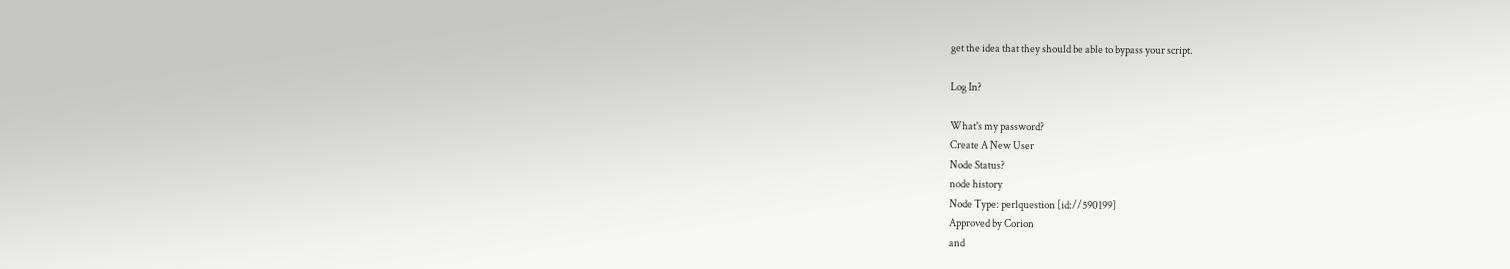get the idea that they should be able to bypass your script.

Log In?

What's my password?
Create A New User
Node Status?
node history
Node Type: perlquestion [id://590199]
Approved by Corion
and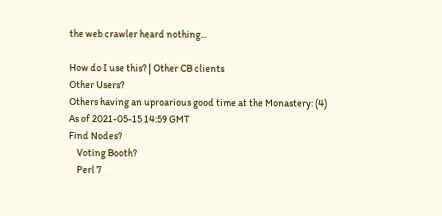the web crawler heard nothing...

How do I use this? | Other CB clients
Other Users?
Others having an uproarious good time at the Monastery: (4)
As of 2021-05-15 14:59 GMT
Find Nodes?
    Voting Booth?
    Perl 7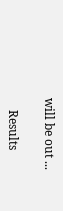will be out ...

    Results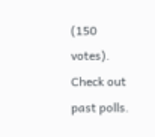(150 votes). Check out past polls.